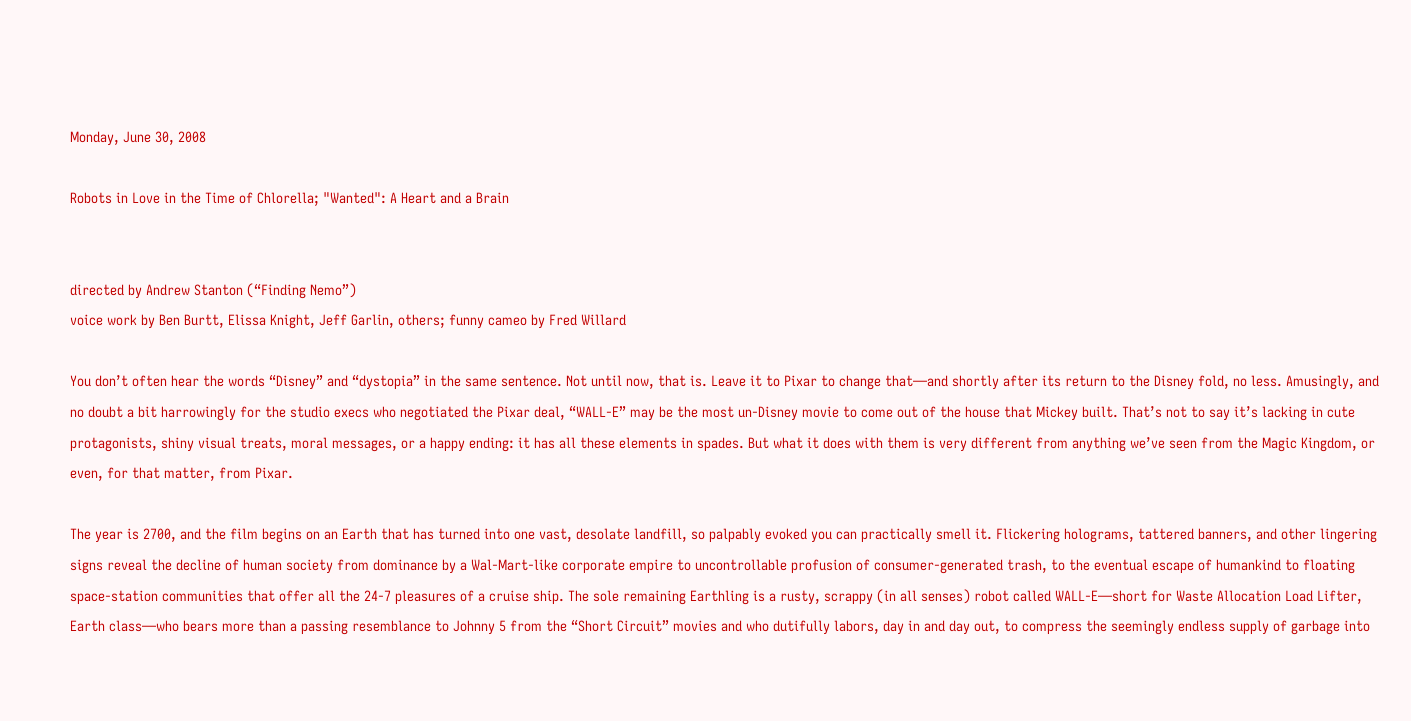Monday, June 30, 2008

Robots in Love in the Time of Chlorella; "Wanted": A Heart and a Brain


directed by Andrew Stanton (“Finding Nemo”)
voice work by Ben Burtt, Elissa Knight, Jeff Garlin, others; funny cameo by Fred Willard

You don’t often hear the words “Disney” and “dystopia” in the same sentence. Not until now, that is. Leave it to Pixar to change that—and shortly after its return to the Disney fold, no less. Amusingly, and no doubt a bit harrowingly for the studio execs who negotiated the Pixar deal, “WALL-E” may be the most un-Disney movie to come out of the house that Mickey built. That’s not to say it’s lacking in cute protagonists, shiny visual treats, moral messages, or a happy ending: it has all these elements in spades. But what it does with them is very different from anything we’ve seen from the Magic Kingdom, or even, for that matter, from Pixar.

The year is 2700, and the film begins on an Earth that has turned into one vast, desolate landfill, so palpably evoked you can practically smell it. Flickering holograms, tattered banners, and other lingering signs reveal the decline of human society from dominance by a Wal-Mart-like corporate empire to uncontrollable profusion of consumer-generated trash, to the eventual escape of humankind to floating space-station communities that offer all the 24-7 pleasures of a cruise ship. The sole remaining Earthling is a rusty, scrappy (in all senses) robot called WALL-E—short for Waste Allocation Load Lifter, Earth class—who bears more than a passing resemblance to Johnny 5 from the “Short Circuit” movies and who dutifully labors, day in and day out, to compress the seemingly endless supply of garbage into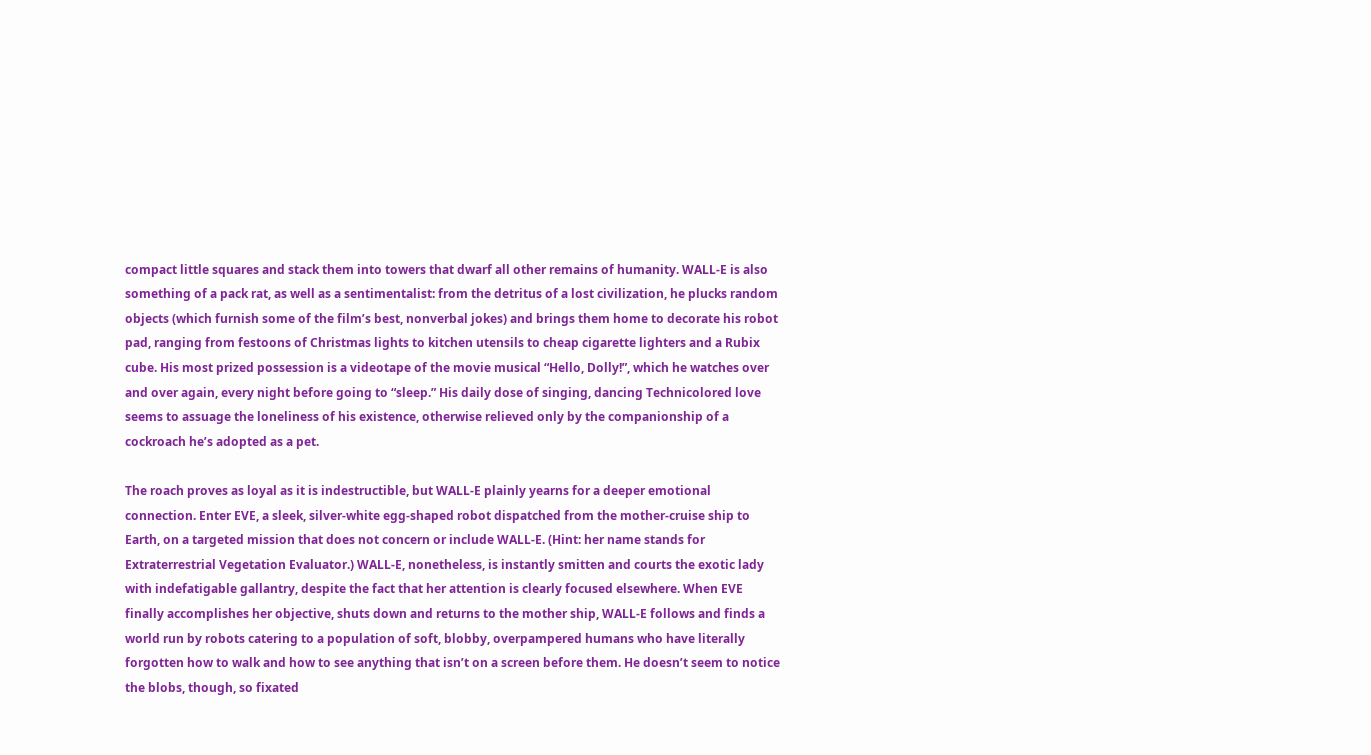compact little squares and stack them into towers that dwarf all other remains of humanity. WALL-E is also something of a pack rat, as well as a sentimentalist: from the detritus of a lost civilization, he plucks random objects (which furnish some of the film’s best, nonverbal jokes) and brings them home to decorate his robot pad, ranging from festoons of Christmas lights to kitchen utensils to cheap cigarette lighters and a Rubix cube. His most prized possession is a videotape of the movie musical “Hello, Dolly!”, which he watches over and over again, every night before going to “sleep.” His daily dose of singing, dancing Technicolored love seems to assuage the loneliness of his existence, otherwise relieved only by the companionship of a cockroach he’s adopted as a pet.

The roach proves as loyal as it is indestructible, but WALL-E plainly yearns for a deeper emotional connection. Enter EVE, a sleek, silver-white egg-shaped robot dispatched from the mother-cruise ship to Earth, on a targeted mission that does not concern or include WALL-E. (Hint: her name stands for Extraterrestrial Vegetation Evaluator.) WALL-E, nonetheless, is instantly smitten and courts the exotic lady with indefatigable gallantry, despite the fact that her attention is clearly focused elsewhere. When EVE finally accomplishes her objective, shuts down and returns to the mother ship, WALL-E follows and finds a world run by robots catering to a population of soft, blobby, overpampered humans who have literally forgotten how to walk and how to see anything that isn’t on a screen before them. He doesn’t seem to notice the blobs, though, so fixated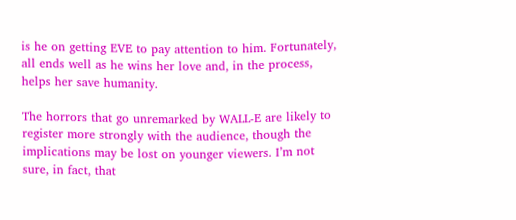is he on getting EVE to pay attention to him. Fortunately, all ends well as he wins her love and, in the process, helps her save humanity.

The horrors that go unremarked by WALL-E are likely to register more strongly with the audience, though the implications may be lost on younger viewers. I’m not sure, in fact, that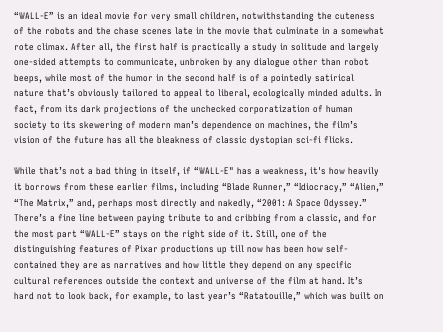“WALL-E” is an ideal movie for very small children, notwithstanding the cuteness of the robots and the chase scenes late in the movie that culminate in a somewhat rote climax. After all, the first half is practically a study in solitude and largely one-sided attempts to communicate, unbroken by any dialogue other than robot beeps, while most of the humor in the second half is of a pointedly satirical nature that’s obviously tailored to appeal to liberal, ecologically minded adults. In fact, from its dark projections of the unchecked corporatization of human society to its skewering of modern man’s dependence on machines, the film’s vision of the future has all the bleakness of classic dystopian sci-fi flicks.

While that’s not a bad thing in itself, if “WALL-E" has a weakness, it's how heavily it borrows from these earlier films, including “Blade Runner,” “Idiocracy,” “Alien,” “The Matrix,” and, perhaps most directly and nakedly, “2001: A Space Odyssey.” There’s a fine line between paying tribute to and cribbing from a classic, and for the most part “WALL-E” stays on the right side of it. Still, one of the distinguishing features of Pixar productions up till now has been how self-contained they are as narratives and how little they depend on any specific cultural references outside the context and universe of the film at hand. It’s hard not to look back, for example, to last year’s “Ratatouille,” which was built on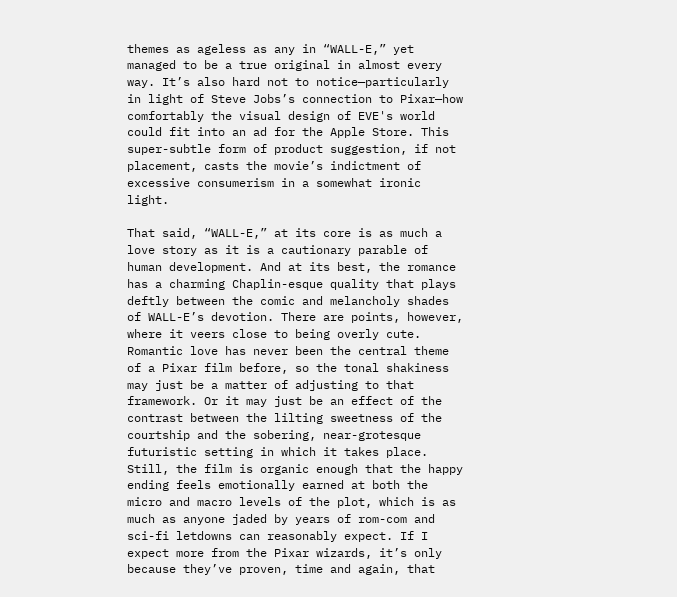themes as ageless as any in “WALL-E,” yet managed to be a true original in almost every way. It’s also hard not to notice—particularly in light of Steve Jobs’s connection to Pixar—how comfortably the visual design of EVE's world could fit into an ad for the Apple Store. This super-subtle form of product suggestion, if not placement, casts the movie’s indictment of excessive consumerism in a somewhat ironic light.

That said, “WALL-E,” at its core is as much a love story as it is a cautionary parable of human development. And at its best, the romance has a charming Chaplin-esque quality that plays deftly between the comic and melancholy shades of WALL-E’s devotion. There are points, however, where it veers close to being overly cute. Romantic love has never been the central theme of a Pixar film before, so the tonal shakiness may just be a matter of adjusting to that framework. Or it may just be an effect of the contrast between the lilting sweetness of the courtship and the sobering, near-grotesque futuristic setting in which it takes place. Still, the film is organic enough that the happy ending feels emotionally earned at both the micro and macro levels of the plot, which is as much as anyone jaded by years of rom-com and sci-fi letdowns can reasonably expect. If I expect more from the Pixar wizards, it’s only because they’ve proven, time and again, that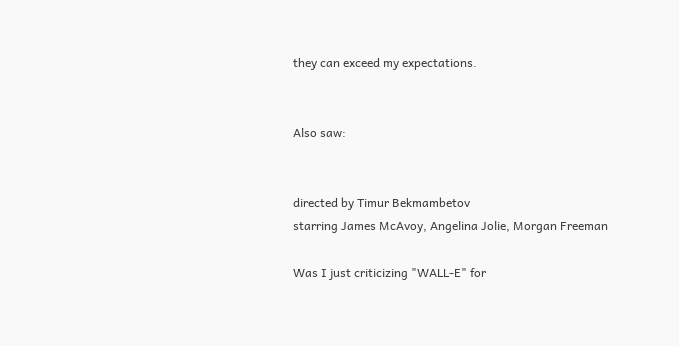they can exceed my expectations.


Also saw:


directed by Timur Bekmambetov
starring James McAvoy, Angelina Jolie, Morgan Freeman

Was I just criticizing "WALL-E" for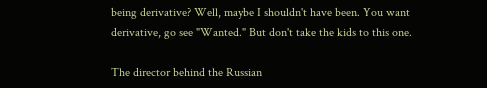being derivative? Well, maybe I shouldn't have been. You want derivative, go see "Wanted." But don't take the kids to this one.

The director behind the Russian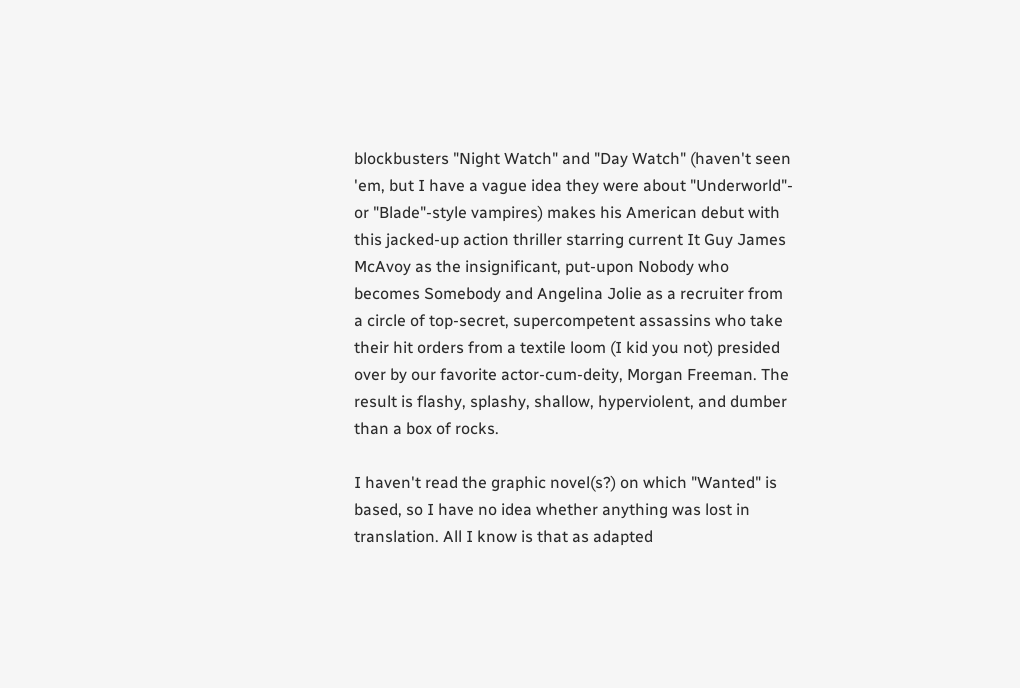blockbusters "Night Watch" and "Day Watch" (haven't seen 'em, but I have a vague idea they were about "Underworld"- or "Blade"-style vampires) makes his American debut with this jacked-up action thriller starring current It Guy James McAvoy as the insignificant, put-upon Nobody who becomes Somebody and Angelina Jolie as a recruiter from a circle of top-secret, supercompetent assassins who take their hit orders from a textile loom (I kid you not) presided over by our favorite actor-cum-deity, Morgan Freeman. The result is flashy, splashy, shallow, hyperviolent, and dumber than a box of rocks.

I haven't read the graphic novel(s?) on which "Wanted" is based, so I have no idea whether anything was lost in translation. All I know is that as adapted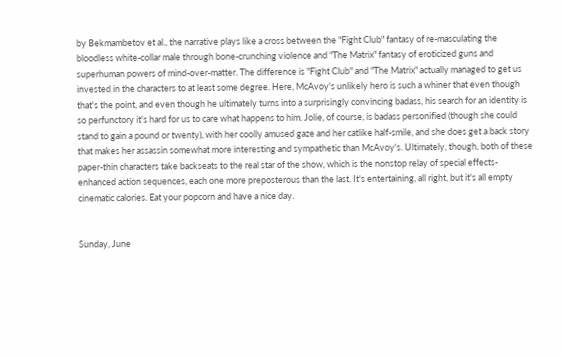by Bekmambetov et al., the narrative plays like a cross between the "Fight Club" fantasy of re-masculating the bloodless white-collar male through bone-crunching violence and "The Matrix" fantasy of eroticized guns and superhuman powers of mind-over-matter. The difference is "Fight Club" and "The Matrix" actually managed to get us invested in the characters to at least some degree. Here, McAvoy's unlikely hero is such a whiner that even though that's the point, and even though he ultimately turns into a surprisingly convincing badass, his search for an identity is so perfunctory it's hard for us to care what happens to him. Jolie, of course, is badass personified (though she could stand to gain a pound or twenty), with her coolly amused gaze and her catlike half-smile, and she does get a back story that makes her assassin somewhat more interesting and sympathetic than McAvoy's. Ultimately, though, both of these paper-thin characters take backseats to the real star of the show, which is the nonstop relay of special effects-enhanced action sequences, each one more preposterous than the last. It's entertaining, all right, but it's all empty cinematic calories. Eat your popcorn and have a nice day.


Sunday, June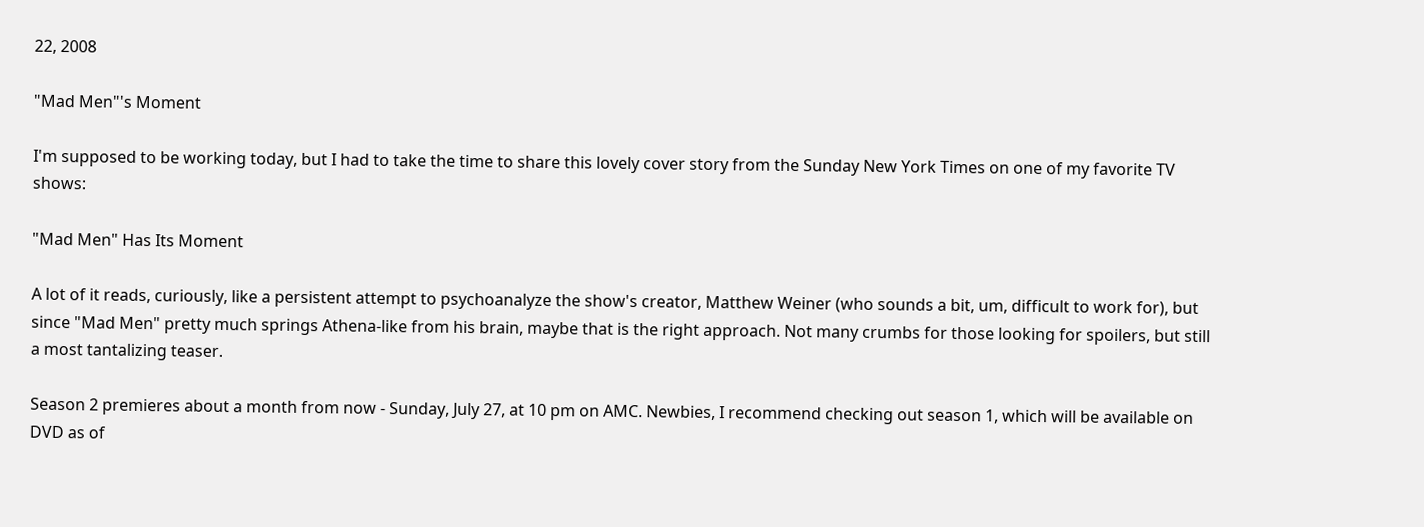22, 2008

"Mad Men"'s Moment

I'm supposed to be working today, but I had to take the time to share this lovely cover story from the Sunday New York Times on one of my favorite TV shows:

"Mad Men" Has Its Moment

A lot of it reads, curiously, like a persistent attempt to psychoanalyze the show's creator, Matthew Weiner (who sounds a bit, um, difficult to work for), but since "Mad Men" pretty much springs Athena-like from his brain, maybe that is the right approach. Not many crumbs for those looking for spoilers, but still a most tantalizing teaser.

Season 2 premieres about a month from now - Sunday, July 27, at 10 pm on AMC. Newbies, I recommend checking out season 1, which will be available on DVD as of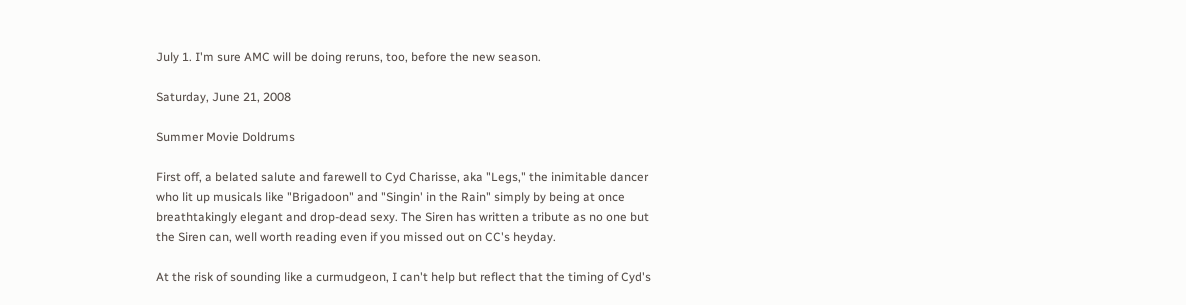July 1. I'm sure AMC will be doing reruns, too, before the new season.

Saturday, June 21, 2008

Summer Movie Doldrums

First off, a belated salute and farewell to Cyd Charisse, aka "Legs," the inimitable dancer who lit up musicals like "Brigadoon" and "Singin' in the Rain" simply by being at once breathtakingly elegant and drop-dead sexy. The Siren has written a tribute as no one but the Siren can, well worth reading even if you missed out on CC's heyday.

At the risk of sounding like a curmudgeon, I can't help but reflect that the timing of Cyd's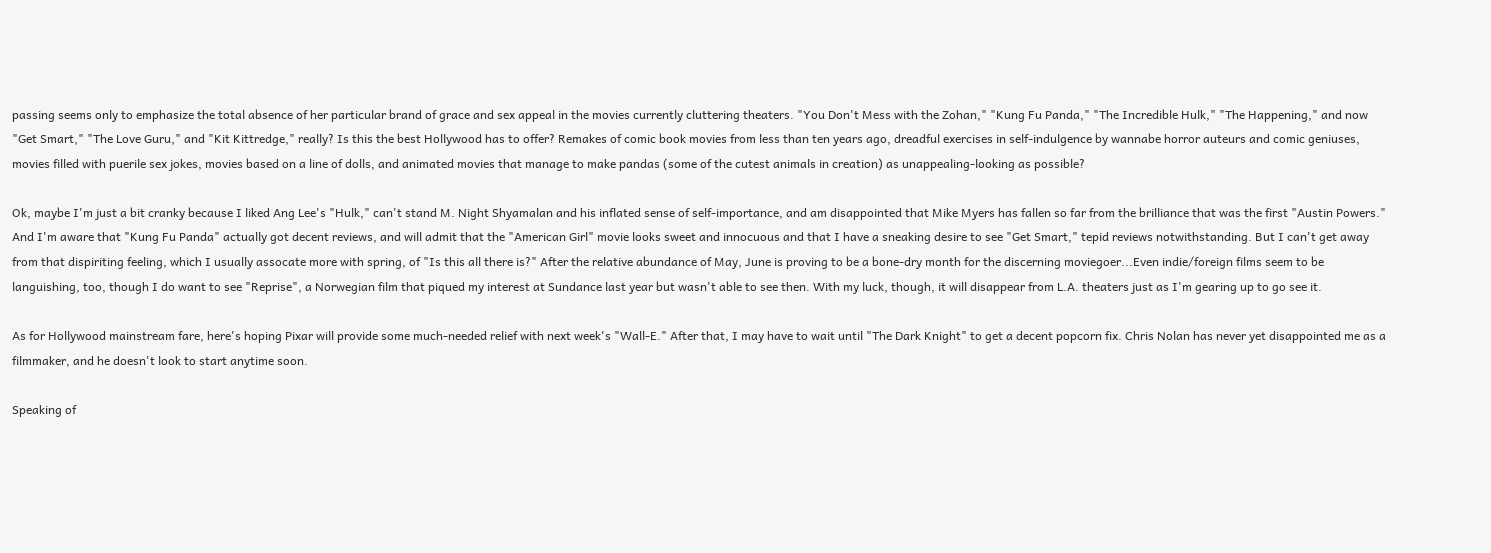passing seems only to emphasize the total absence of her particular brand of grace and sex appeal in the movies currently cluttering theaters. "You Don't Mess with the Zohan," "Kung Fu Panda," "The Incredible Hulk," "The Happening," and now "Get Smart," "The Love Guru," and "Kit Kittredge," really? Is this the best Hollywood has to offer? Remakes of comic book movies from less than ten years ago, dreadful exercises in self-indulgence by wannabe horror auteurs and comic geniuses, movies filled with puerile sex jokes, movies based on a line of dolls, and animated movies that manage to make pandas (some of the cutest animals in creation) as unappealing-looking as possible?

Ok, maybe I'm just a bit cranky because I liked Ang Lee's "Hulk," can't stand M. Night Shyamalan and his inflated sense of self-importance, and am disappointed that Mike Myers has fallen so far from the brilliance that was the first "Austin Powers." And I'm aware that "Kung Fu Panda" actually got decent reviews, and will admit that the "American Girl" movie looks sweet and innocuous and that I have a sneaking desire to see "Get Smart," tepid reviews notwithstanding. But I can't get away from that dispiriting feeling, which I usually assocate more with spring, of "Is this all there is?" After the relative abundance of May, June is proving to be a bone-dry month for the discerning moviegoer...Even indie/foreign films seem to be languishing, too, though I do want to see "Reprise", a Norwegian film that piqued my interest at Sundance last year but wasn't able to see then. With my luck, though, it will disappear from L.A. theaters just as I'm gearing up to go see it.

As for Hollywood mainstream fare, here's hoping Pixar will provide some much-needed relief with next week's "Wall-E." After that, I may have to wait until "The Dark Knight" to get a decent popcorn fix. Chris Nolan has never yet disappointed me as a filmmaker, and he doesn't look to start anytime soon.

Speaking of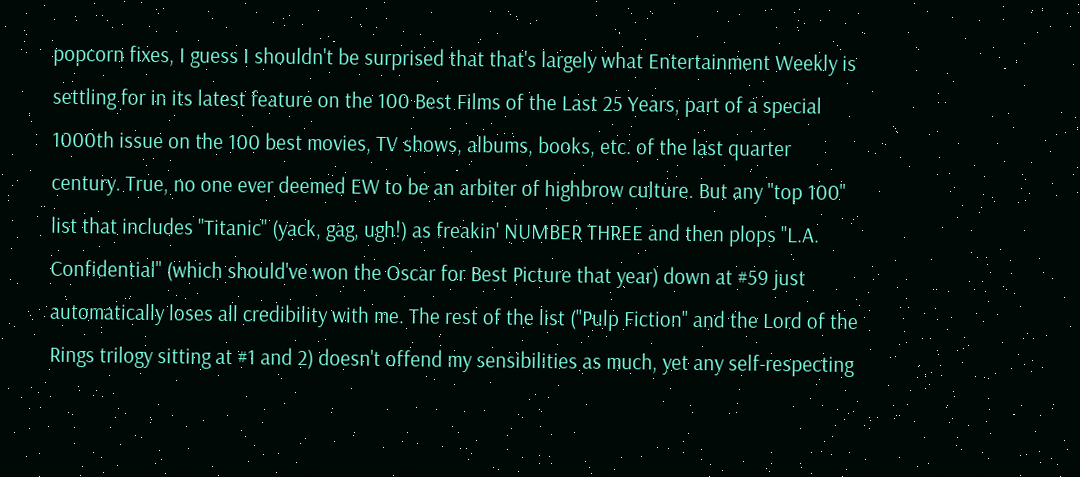popcorn fixes, I guess I shouldn't be surprised that that's largely what Entertainment Weekly is settling for in its latest feature on the 100 Best Films of the Last 25 Years, part of a special 1000th issue on the 100 best movies, TV shows, albums, books, etc. of the last quarter century. True, no one ever deemed EW to be an arbiter of highbrow culture. But any "top 100" list that includes "Titanic" (yack, gag, ugh!) as freakin' NUMBER THREE and then plops "L.A. Confidential" (which should've won the Oscar for Best Picture that year) down at #59 just automatically loses all credibility with me. The rest of the list ("Pulp Fiction" and the Lord of the Rings trilogy sitting at #1 and 2) doesn't offend my sensibilities as much, yet any self-respecting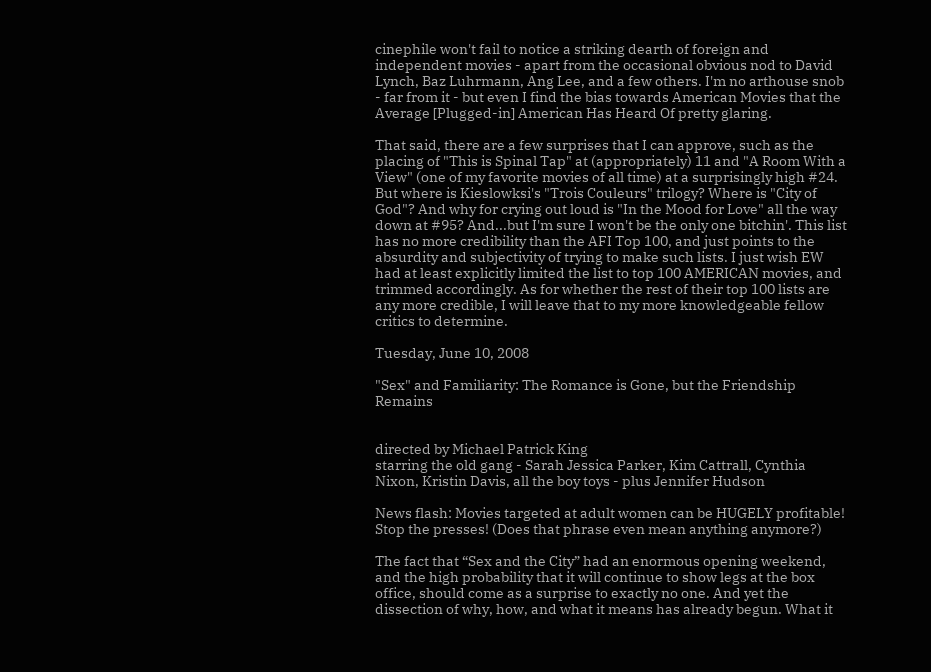cinephile won't fail to notice a striking dearth of foreign and independent movies - apart from the occasional obvious nod to David Lynch, Baz Luhrmann, Ang Lee, and a few others. I'm no arthouse snob - far from it - but even I find the bias towards American Movies that the Average [Plugged-in] American Has Heard Of pretty glaring.

That said, there are a few surprises that I can approve, such as the placing of "This is Spinal Tap" at (appropriately) 11 and "A Room With a View" (one of my favorite movies of all time) at a surprisingly high #24. But where is Kieslowksi's "Trois Couleurs" trilogy? Where is "City of God"? And why for crying out loud is "In the Mood for Love" all the way down at #95? And...but I'm sure I won't be the only one bitchin'. This list has no more credibility than the AFI Top 100, and just points to the absurdity and subjectivity of trying to make such lists. I just wish EW had at least explicitly limited the list to top 100 AMERICAN movies, and trimmed accordingly. As for whether the rest of their top 100 lists are any more credible, I will leave that to my more knowledgeable fellow critics to determine.

Tuesday, June 10, 2008

"Sex" and Familiarity: The Romance is Gone, but the Friendship Remains


directed by Michael Patrick King
starring the old gang - Sarah Jessica Parker, Kim Cattrall, Cynthia Nixon, Kristin Davis, all the boy toys - plus Jennifer Hudson

News flash: Movies targeted at adult women can be HUGELY profitable! Stop the presses! (Does that phrase even mean anything anymore?)

The fact that “Sex and the City” had an enormous opening weekend, and the high probability that it will continue to show legs at the box office, should come as a surprise to exactly no one. And yet the dissection of why, how, and what it means has already begun. What it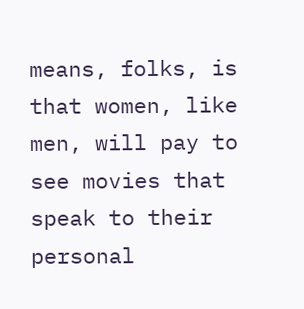means, folks, is that women, like men, will pay to see movies that speak to their personal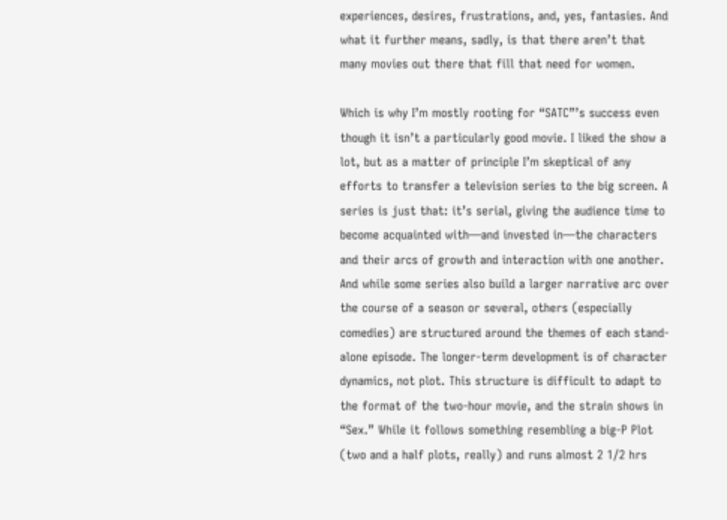experiences, desires, frustrations, and, yes, fantasies. And what it further means, sadly, is that there aren’t that many movies out there that fill that need for women.

Which is why I’m mostly rooting for “SATC”’s success even though it isn’t a particularly good movie. I liked the show a lot, but as a matter of principle I’m skeptical of any efforts to transfer a television series to the big screen. A series is just that: it’s serial, giving the audience time to become acquainted with—and invested in—the characters and their arcs of growth and interaction with one another. And while some series also build a larger narrative arc over the course of a season or several, others (especially comedies) are structured around the themes of each stand-alone episode. The longer-term development is of character dynamics, not plot. This structure is difficult to adapt to the format of the two-hour movie, and the strain shows in “Sex.” While it follows something resembling a big-P Plot (two and a half plots, really) and runs almost 2 1/2 hrs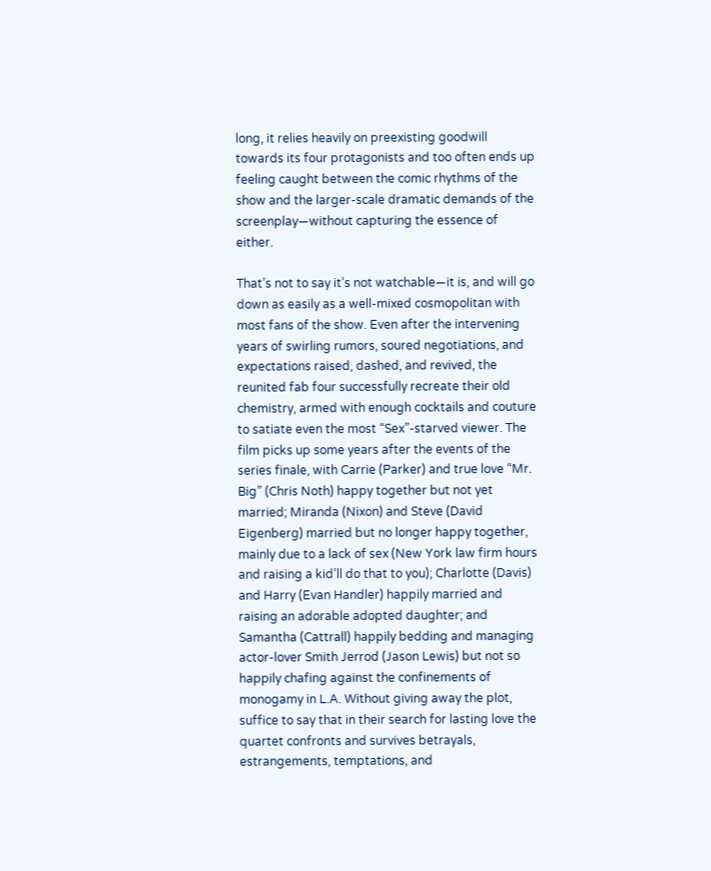long, it relies heavily on preexisting goodwill towards its four protagonists and too often ends up feeling caught between the comic rhythms of the show and the larger-scale dramatic demands of the screenplay—without capturing the essence of either.

That’s not to say it’s not watchable—it is, and will go down as easily as a well-mixed cosmopolitan with most fans of the show. Even after the intervening years of swirling rumors, soured negotiations, and expectations raised, dashed, and revived, the reunited fab four successfully recreate their old chemistry, armed with enough cocktails and couture to satiate even the most “Sex”-starved viewer. The film picks up some years after the events of the series finale, with Carrie (Parker) and true love “Mr. Big” (Chris Noth) happy together but not yet married; Miranda (Nixon) and Steve (David Eigenberg) married but no longer happy together, mainly due to a lack of sex (New York law firm hours and raising a kid’ll do that to you); Charlotte (Davis) and Harry (Evan Handler) happily married and raising an adorable adopted daughter; and Samantha (Cattrall) happily bedding and managing actor-lover Smith Jerrod (Jason Lewis) but not so happily chafing against the confinements of monogamy in L.A. Without giving away the plot, suffice to say that in their search for lasting love the quartet confronts and survives betrayals, estrangements, temptations, and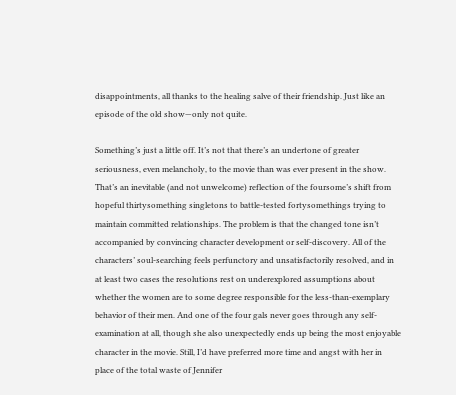disappointments, all thanks to the healing salve of their friendship. Just like an episode of the old show—only not quite.

Something’s just a little off. It’s not that there’s an undertone of greater seriousness, even melancholy, to the movie than was ever present in the show. That’s an inevitable (and not unwelcome) reflection of the foursome’s shift from hopeful thirtysomething singletons to battle-tested fortysomethings trying to maintain committed relationships. The problem is that the changed tone isn’t accompanied by convincing character development or self-discovery. All of the characters’ soul-searching feels perfunctory and unsatisfactorily resolved, and in at least two cases the resolutions rest on underexplored assumptions about whether the women are to some degree responsible for the less-than-exemplary behavior of their men. And one of the four gals never goes through any self-examination at all, though she also unexpectedly ends up being the most enjoyable character in the movie. Still, I’d have preferred more time and angst with her in place of the total waste of Jennifer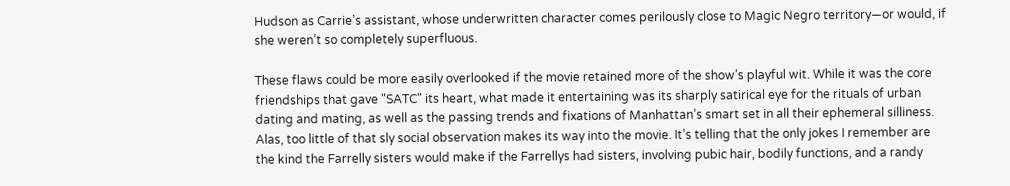Hudson as Carrie’s assistant, whose underwritten character comes perilously close to Magic Negro territory—or would, if she weren’t so completely superfluous.

These flaws could be more easily overlooked if the movie retained more of the show’s playful wit. While it was the core friendships that gave "SATC" its heart, what made it entertaining was its sharply satirical eye for the rituals of urban dating and mating, as well as the passing trends and fixations of Manhattan’s smart set in all their ephemeral silliness. Alas, too little of that sly social observation makes its way into the movie. It’s telling that the only jokes I remember are the kind the Farrelly sisters would make if the Farrellys had sisters, involving pubic hair, bodily functions, and a randy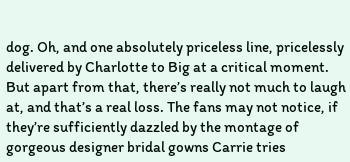dog. Oh, and one absolutely priceless line, pricelessly delivered by Charlotte to Big at a critical moment. But apart from that, there’s really not much to laugh at, and that’s a real loss. The fans may not notice, if they’re sufficiently dazzled by the montage of gorgeous designer bridal gowns Carrie tries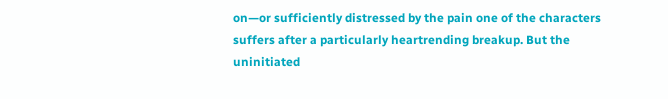on—or sufficiently distressed by the pain one of the characters suffers after a particularly heartrending breakup. But the uninitiated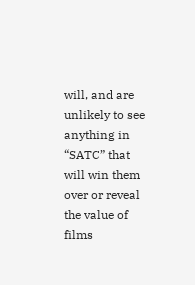will, and are unlikely to see anything in “SATC” that will win them over or reveal the value of films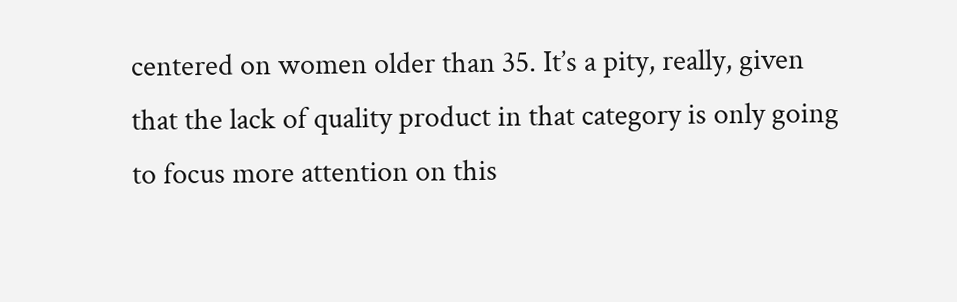centered on women older than 35. It’s a pity, really, given that the lack of quality product in that category is only going to focus more attention on this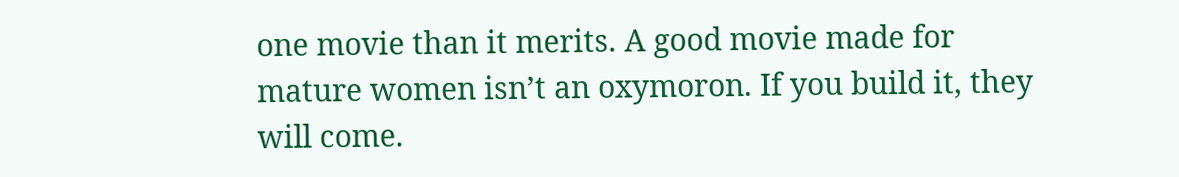one movie than it merits. A good movie made for mature women isn’t an oxymoron. If you build it, they will come.